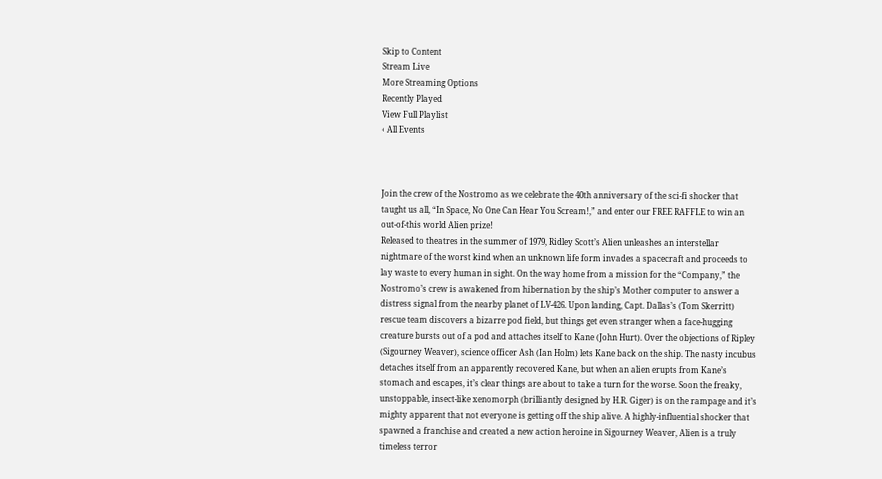Skip to Content
Stream Live
More Streaming Options
Recently Played
View Full Playlist
‹ All Events



Join the crew of the Nostromo as we celebrate the 40th anniversary of the sci-fi shocker that taught us all, “In Space, No One Can Hear You Scream!,” and enter our FREE RAFFLE to win an out-of-this world Alien prize!
Released to theatres in the summer of 1979, Ridley Scott’s Alien unleashes an interstellar nightmare of the worst kind when an unknown life form invades a spacecraft and proceeds to lay waste to every human in sight. On the way home from a mission for the “Company,” the Nostromo’s crew is awakened from hibernation by the ship’s Mother computer to answer a distress signal from the nearby planet of LV-426. Upon landing, Capt. Dallas’s (Tom Skerritt) rescue team discovers a bizarre pod field, but things get even stranger when a face-hugging creature bursts out of a pod and attaches itself to Kane (John Hurt). Over the objections of Ripley (Sigourney Weaver), science officer Ash (Ian Holm) lets Kane back on the ship. The nasty incubus detaches itself from an apparently recovered Kane, but when an alien erupts from Kane’s stomach and escapes, it’s clear things are about to take a turn for the worse. Soon the freaky, unstoppable, insect-like xenomorph (brilliantly designed by H.R. Giger) is on the rampage and it’s mighty apparent that not everyone is getting off the ship alive. A highly-influential shocker that spawned a franchise and created a new action heroine in Sigourney Weaver, Alien is a truly timeless terror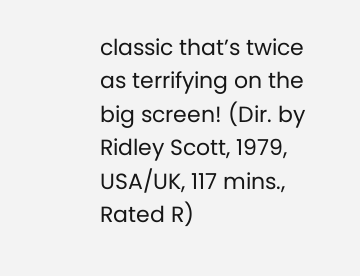classic that’s twice as terrifying on the big screen! (Dir. by Ridley Scott, 1979, USA/UK, 117 mins., Rated R)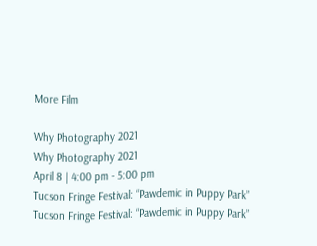More Film

Why Photography 2021
Why Photography 2021
April 8 | 4:00 pm - 5:00 pm
Tucson Fringe Festival: “Pawdemic in Puppy Park”
Tucson Fringe Festival: “Pawdemic in Puppy Park”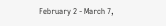February 2 - March 7,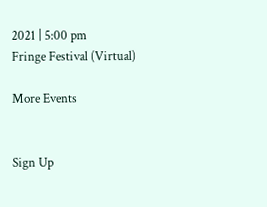2021 | 5:00 pm
Fringe Festival (Virtual)

More Events


Sign Up